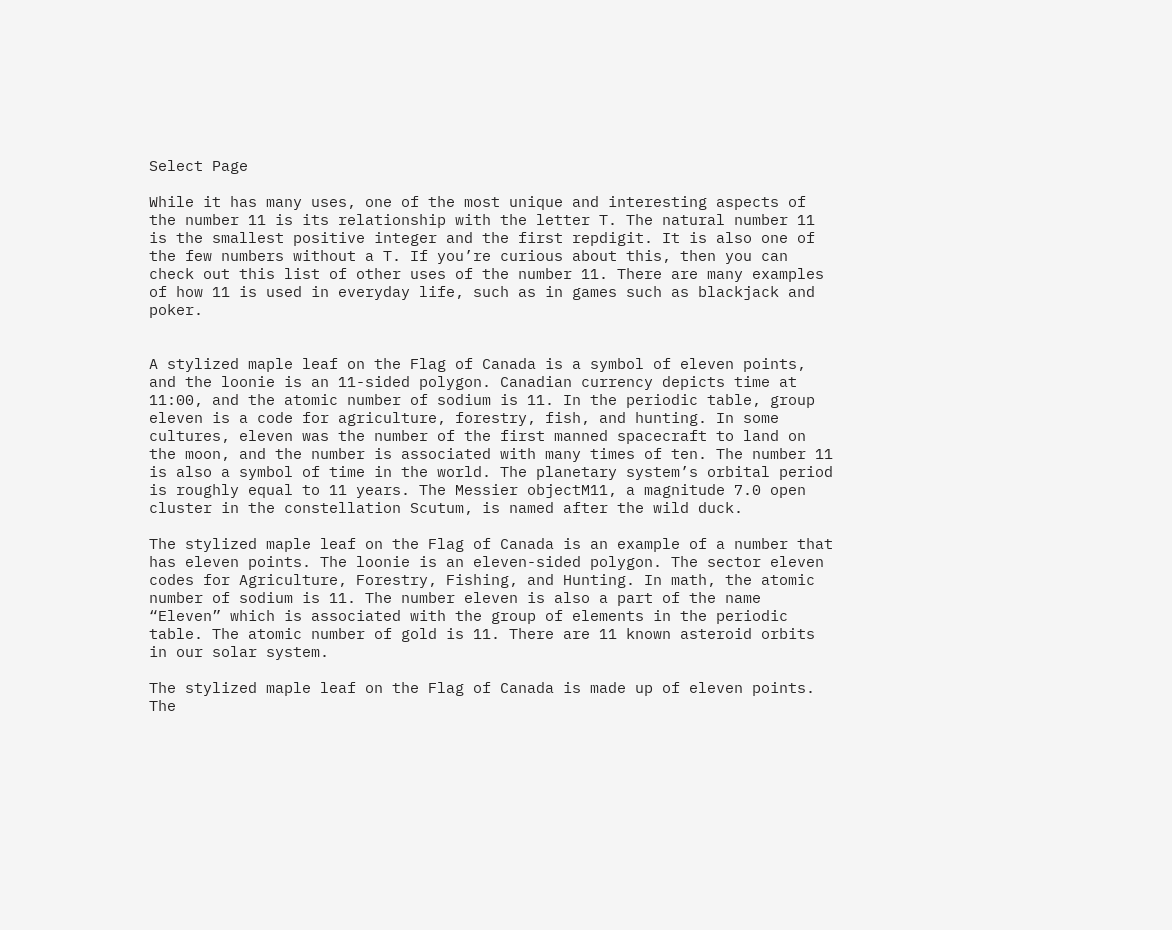Select Page

While it has many uses, one of the most unique and interesting aspects of the number 11 is its relationship with the letter T. The natural number 11 is the smallest positive integer and the first repdigit. It is also one of the few numbers without a T. If you’re curious about this, then you can check out this list of other uses of the number 11. There are many examples of how 11 is used in everyday life, such as in games such as blackjack and poker.


A stylized maple leaf on the Flag of Canada is a symbol of eleven points, and the loonie is an 11-sided polygon. Canadian currency depicts time at 11:00, and the atomic number of sodium is 11. In the periodic table, group eleven is a code for agriculture, forestry, fish, and hunting. In some cultures, eleven was the number of the first manned spacecraft to land on the moon, and the number is associated with many times of ten. The number 11 is also a symbol of time in the world. The planetary system’s orbital period is roughly equal to 11 years. The Messier objectM11, a magnitude 7.0 open cluster in the constellation Scutum, is named after the wild duck.

The stylized maple leaf on the Flag of Canada is an example of a number that has eleven points. The loonie is an eleven-sided polygon. The sector eleven codes for Agriculture, Forestry, Fishing, and Hunting. In math, the atomic number of sodium is 11. The number eleven is also a part of the name “Eleven” which is associated with the group of elements in the periodic table. The atomic number of gold is 11. There are 11 known asteroid orbits in our solar system.

The stylized maple leaf on the Flag of Canada is made up of eleven points. The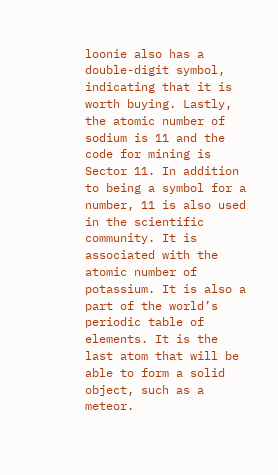loonie also has a double-digit symbol, indicating that it is worth buying. Lastly, the atomic number of sodium is 11 and the code for mining is Sector 11. In addition to being a symbol for a number, 11 is also used in the scientific community. It is associated with the atomic number of potassium. It is also a part of the world’s periodic table of elements. It is the last atom that will be able to form a solid object, such as a meteor.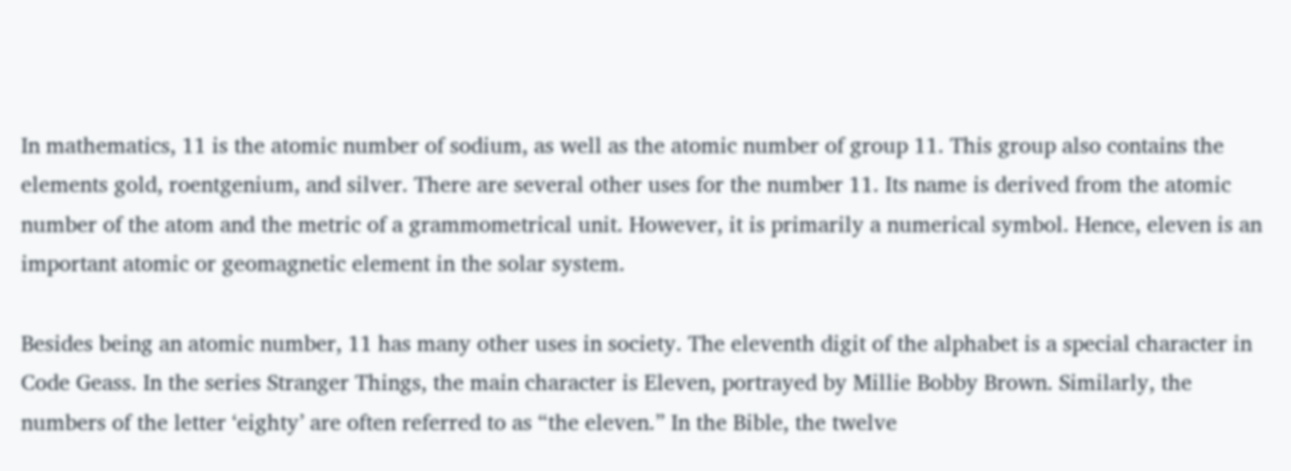In mathematics, 11 is the atomic number of sodium, as well as the atomic number of group 11. This group also contains the elements gold, roentgenium, and silver. There are several other uses for the number 11. Its name is derived from the atomic number of the atom and the metric of a grammometrical unit. However, it is primarily a numerical symbol. Hence, eleven is an important atomic or geomagnetic element in the solar system.

Besides being an atomic number, 11 has many other uses in society. The eleventh digit of the alphabet is a special character in Code Geass. In the series Stranger Things, the main character is Eleven, portrayed by Millie Bobby Brown. Similarly, the numbers of the letter ‘eighty’ are often referred to as “the eleven.” In the Bible, the twelve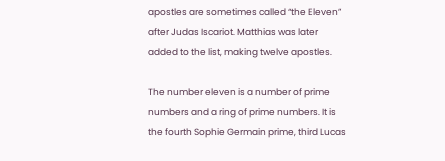apostles are sometimes called “the Eleven” after Judas Iscariot. Matthias was later added to the list, making twelve apostles.

The number eleven is a number of prime numbers and a ring of prime numbers. It is the fourth Sophie Germain prime, third Lucas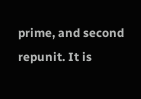prime, and second repunit. It is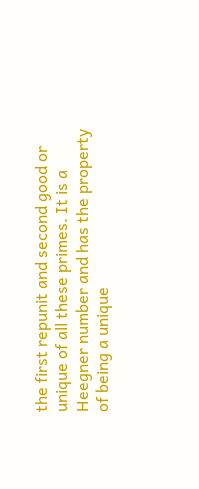the first repunit and second good or unique of all these primes. It is a Heegner number and has the property of being a unique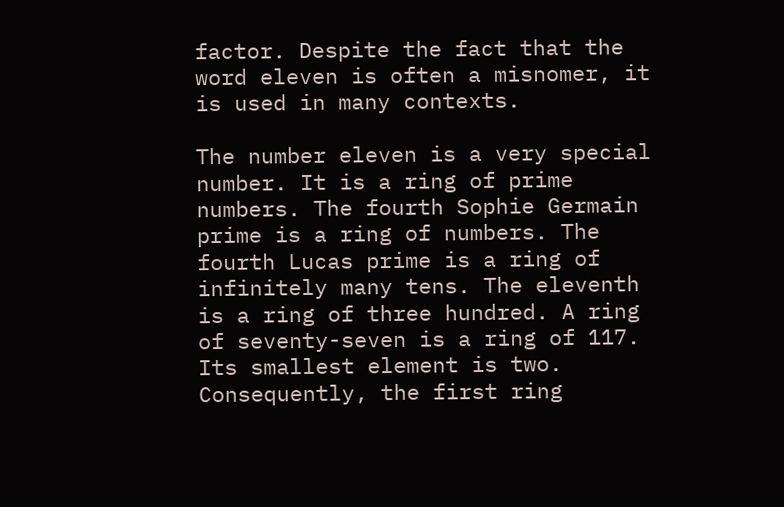factor. Despite the fact that the word eleven is often a misnomer, it is used in many contexts.

The number eleven is a very special number. It is a ring of prime numbers. The fourth Sophie Germain prime is a ring of numbers. The fourth Lucas prime is a ring of infinitely many tens. The eleventh is a ring of three hundred. A ring of seventy-seven is a ring of 117. Its smallest element is two. Consequently, the first ring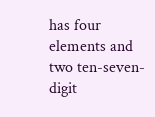has four elements and two ten-seven-digit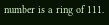number is a ring of 111.